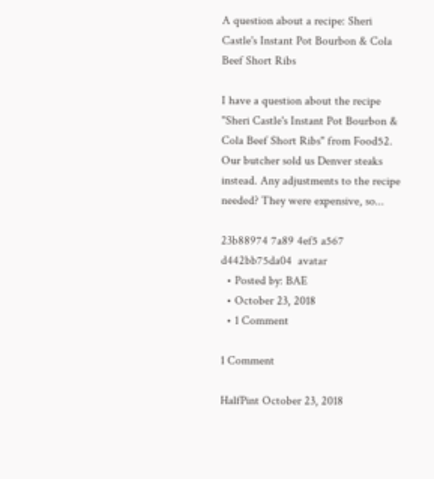A question about a recipe: Sheri Castle's Instant Pot Bourbon & Cola Beef Short Ribs

I have a question about the recipe "Sheri Castle's Instant Pot Bourbon & Cola Beef Short Ribs" from Food52. Our butcher sold us Denver steaks instead. Any adjustments to the recipe needed? They were expensive, so...

23b88974 7a89 4ef5 a567 d442bb75da04  avatar
  • Posted by: BAE
  • October 23, 2018
  • 1 Comment

1 Comment

HalfPint October 23, 2018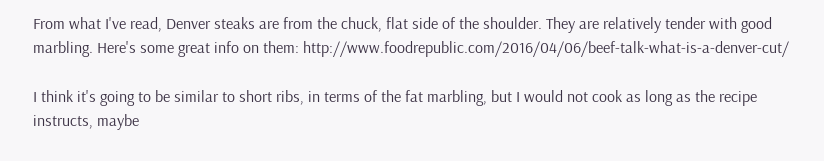From what I've read, Denver steaks are from the chuck, flat side of the shoulder. They are relatively tender with good marbling. Here's some great info on them: http://www.foodrepublic.com/2016/04/06/beef-talk-what-is-a-denver-cut/

I think it's going to be similar to short ribs, in terms of the fat marbling, but I would not cook as long as the recipe instructs, maybe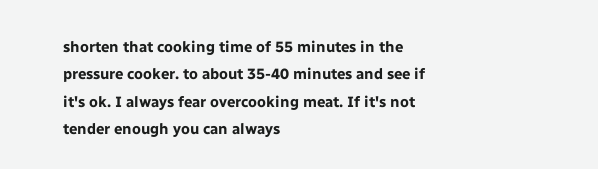shorten that cooking time of 55 minutes in the pressure cooker. to about 35-40 minutes and see if it's ok. I always fear overcooking meat. If it's not tender enough you can always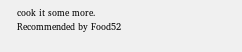cook it some more.
Recommended by Food52